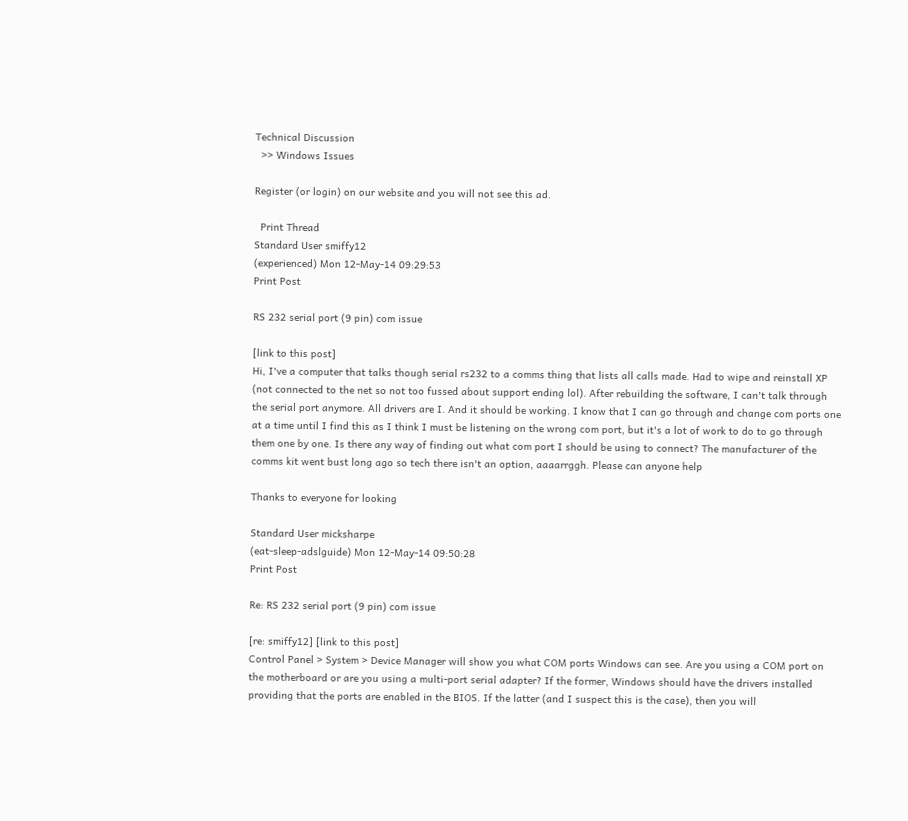Technical Discussion
  >> Windows Issues

Register (or login) on our website and you will not see this ad.

  Print Thread
Standard User smiffy12
(experienced) Mon 12-May-14 09:29:53
Print Post

RS 232 serial port (9 pin) com issue

[link to this post]
Hi, I've a computer that talks though serial rs232 to a comms thing that lists all calls made. Had to wipe and reinstall XP (not connected to the net so not too fussed about support ending lol). After rebuilding the software, I can't talk through the serial port anymore. All drivers are I. And it should be working. I know that I can go through and change com ports one at a time until I find this as I think I must be listening on the wrong com port, but it's a lot of work to do to go through them one by one. Is there any way of finding out what com port I should be using to connect? The manufacturer of the comms kit went bust long ago so tech there isn't an option, aaaarrggh. Please can anyone help

Thanks to everyone for looking

Standard User micksharpe
(eat-sleep-adslguide) Mon 12-May-14 09:50:28
Print Post

Re: RS 232 serial port (9 pin) com issue

[re: smiffy12] [link to this post]
Control Panel > System > Device Manager will show you what COM ports Windows can see. Are you using a COM port on the motherboard or are you using a multi-port serial adapter? If the former, Windows should have the drivers installed providing that the ports are enabled in the BIOS. If the latter (and I suspect this is the case), then you will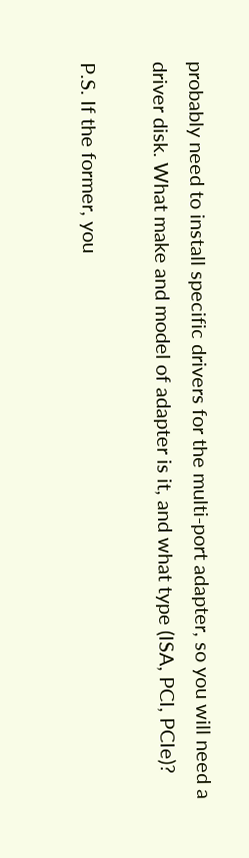probably need to install specific drivers for the multi-port adapter, so you will need a driver disk. What make and model of adapter is it, and what type (ISA, PCI, PCIe)?

P.S. If the former, you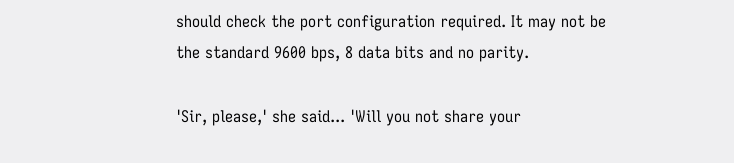should check the port configuration required. It may not be the standard 9600 bps, 8 data bits and no parity.

'Sir, please,' she said... 'Will you not share your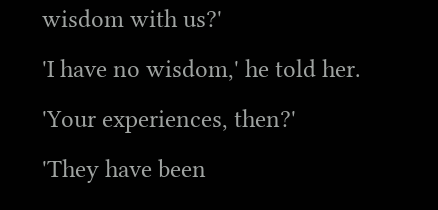wisdom with us?'
'I have no wisdom,' he told her.
'Your experiences, then?'
'They have been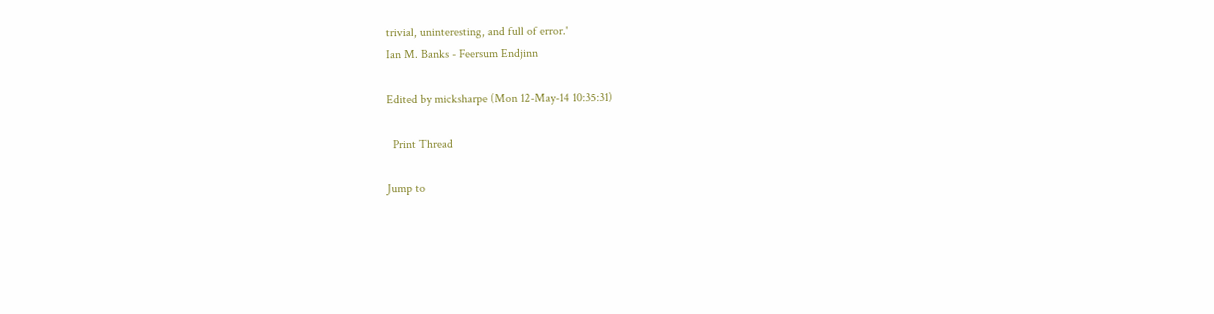trivial, uninteresting, and full of error.'
Ian M. Banks - Feersum Endjinn

Edited by micksharpe (Mon 12-May-14 10:35:31)

  Print Thread

Jump to